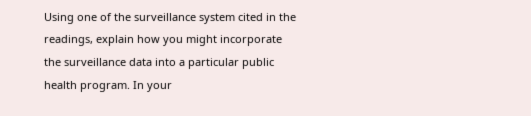Using one of the surveillance system cited in the readings, explain how you might incorporate the surveillance data into a particular public health program. In your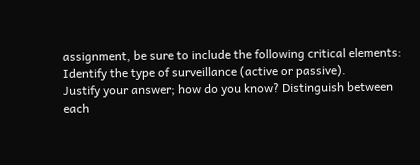assignment, be sure to include the following critical elements:
Identify the type of surveillance (active or passive).
Justify your answer; how do you know? Distinguish between each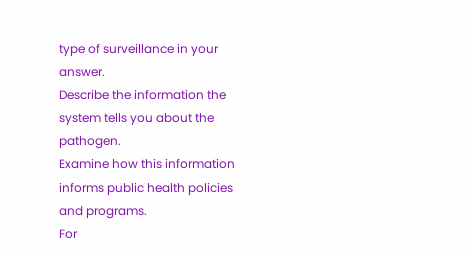type of surveillance in your answer.
Describe the information the system tells you about the pathogen.
Examine how this information informs public health policies and programs.
For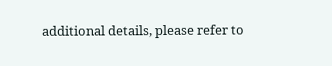additional details, please refer to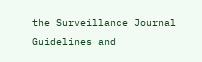the Surveillance Journal Guidelines and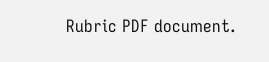Rubric PDF document.